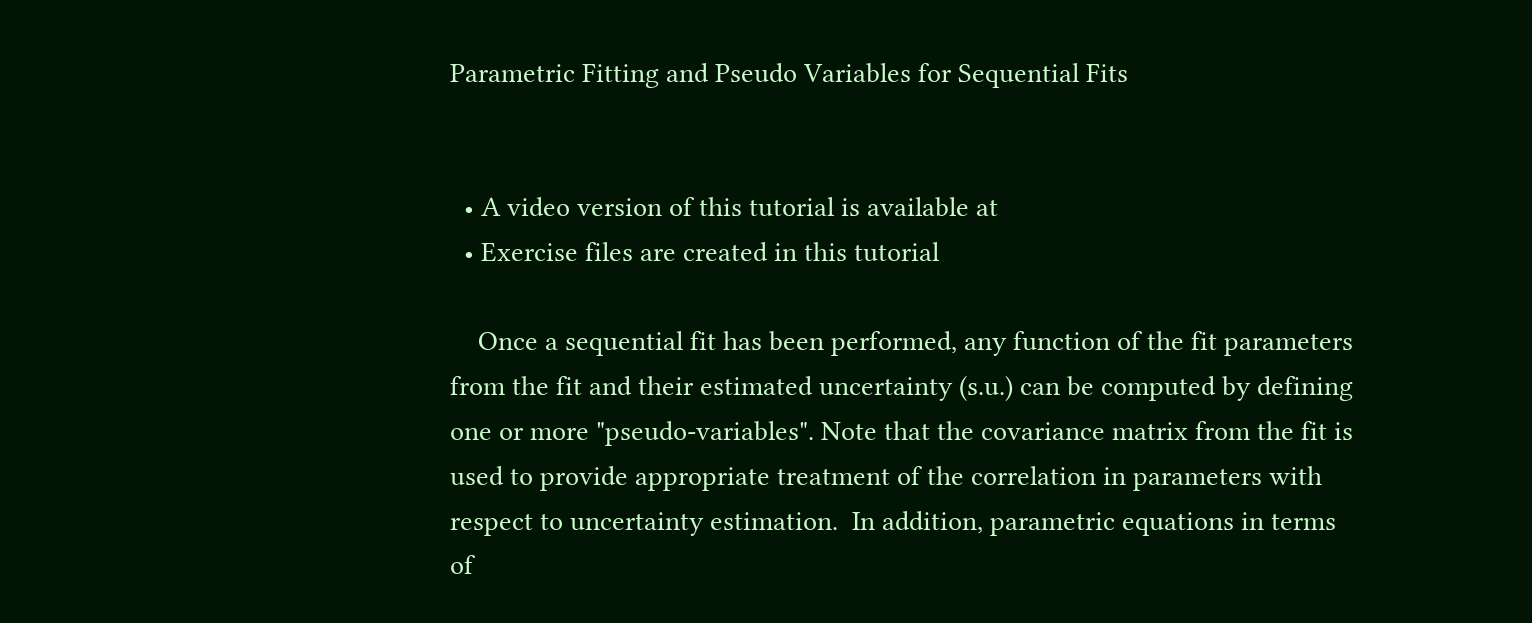Parametric Fitting and Pseudo Variables for Sequential Fits


  • A video version of this tutorial is available at
  • Exercise files are created in this tutorial

    Once a sequential fit has been performed, any function of the fit parameters from the fit and their estimated uncertainty (s.u.) can be computed by defining one or more "pseudo-variables". Note that the covariance matrix from the fit is used to provide appropriate treatment of the correlation in parameters with respect to uncertainty estimation.  In addition, parametric equations in terms of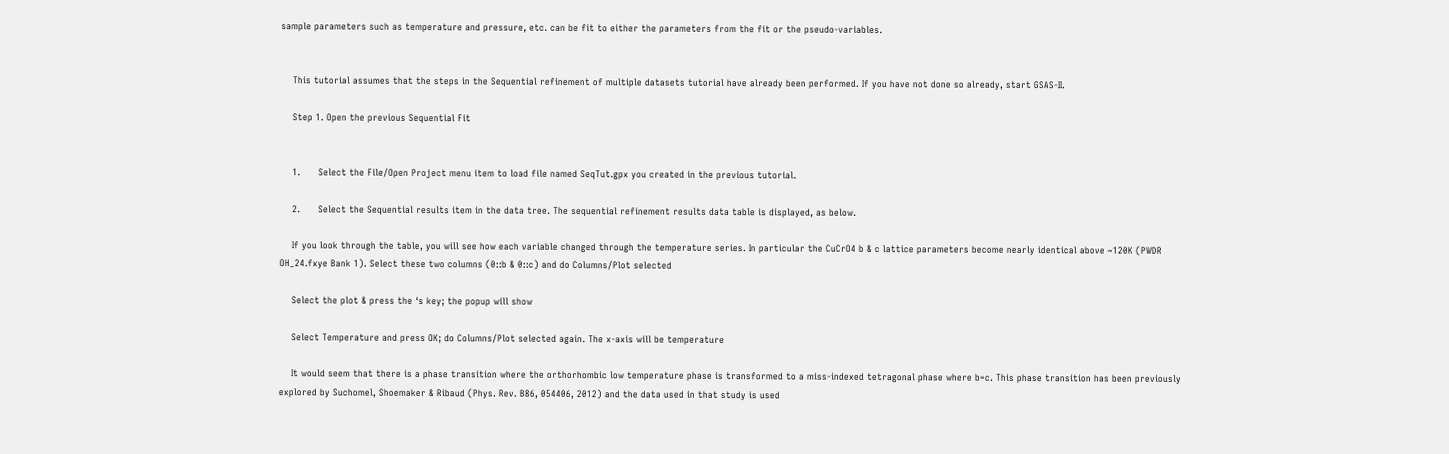sample parameters such as temperature and pressure, etc. can be fit to either the parameters from the fit or the pseudo-variables.


    This tutorial assumes that the steps in the Sequential refinement of multiple datasets tutorial have already been performed. If you have not done so already, start GSAS-II.

    Step 1. Open the previous Sequential Fit


    1.      Select the File/Open Project menu item to load file named SeqTut.gpx you created in the previous tutorial.

    2.      Select the Sequential results item in the data tree. The sequential refinement results data table is displayed, as below.

    If you look through the table, you will see how each variable changed through the temperature series. In particular the CuCrO4 b & c lattice parameters become nearly identical above ~120K (PWDR OH_24.fxye Bank 1). Select these two columns (0::b & 0::c) and do Columns/Plot selected

    Select the plot & press the ‘s key; the popup will show

    Select Temperature and press OK; do Columns/Plot selected again. The x-axis will be temperature

    It would seem that there is a phase transition where the orthorhombic low temperature phase is transformed to a miss-indexed tetragonal phase where b=c. This phase transition has been previously explored by Suchomel, Shoemaker & Ribaud (Phys. Rev. B86, 054406, 2012) and the data used in that study is used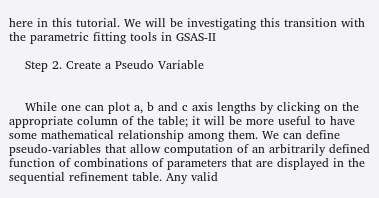here in this tutorial. We will be investigating this transition with the parametric fitting tools in GSAS-II

    Step 2. Create a Pseudo Variable


    While one can plot a, b and c axis lengths by clicking on the appropriate column of the table; it will be more useful to have some mathematical relationship among them. We can define pseudo-variables that allow computation of an arbitrarily defined function of combinations of parameters that are displayed in the sequential refinement table. Any valid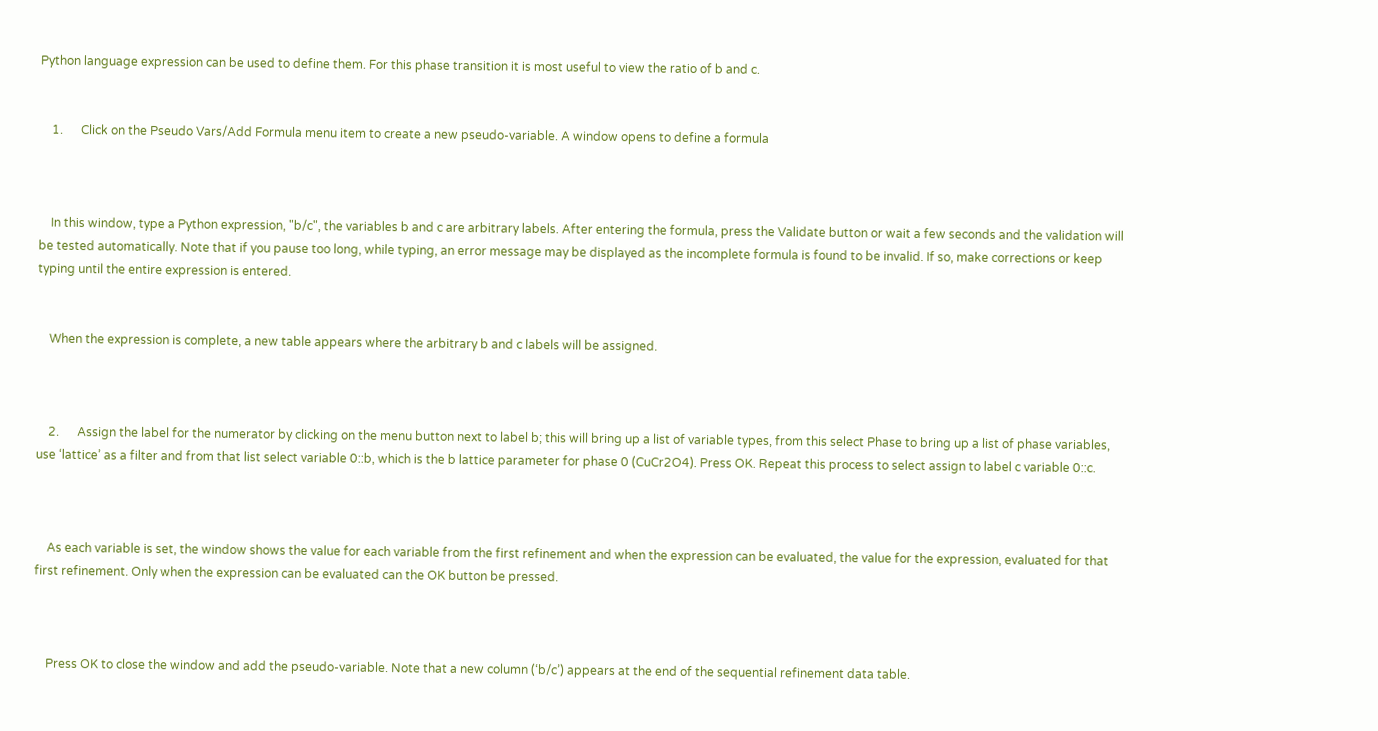Python language expression can be used to define them. For this phase transition it is most useful to view the ratio of b and c.


    1.      Click on the Pseudo Vars/Add Formula menu item to create a new pseudo-variable. A window opens to define a formula



    In this window, type a Python expression, "b/c", the variables b and c are arbitrary labels. After entering the formula, press the Validate button or wait a few seconds and the validation will be tested automatically. Note that if you pause too long, while typing, an error message may be displayed as the incomplete formula is found to be invalid. If so, make corrections or keep typing until the entire expression is entered.


    When the expression is complete, a new table appears where the arbitrary b and c labels will be assigned.



    2.      Assign the label for the numerator by clicking on the menu button next to label b; this will bring up a list of variable types, from this select Phase to bring up a list of phase variables, use ‘lattice’ as a filter and from that list select variable 0::b, which is the b lattice parameter for phase 0 (CuCr2O4). Press OK. Repeat this process to select assign to label c variable 0::c.



    As each variable is set, the window shows the value for each variable from the first refinement and when the expression can be evaluated, the value for the expression, evaluated for that first refinement. Only when the expression can be evaluated can the OK button be pressed.



    Press OK to close the window and add the pseudo-variable. Note that a new column (‘b/c’) appears at the end of the sequential refinement data table.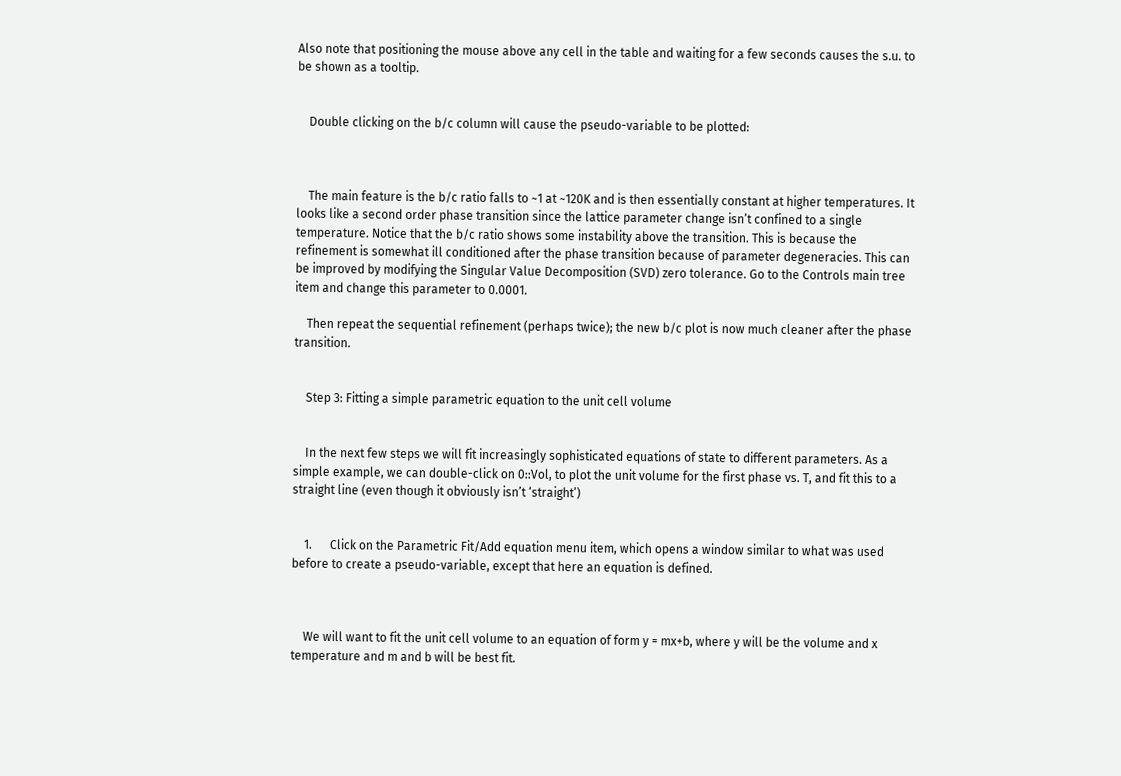Also note that positioning the mouse above any cell in the table and waiting for a few seconds causes the s.u. to be shown as a tooltip.


    Double clicking on the b/c column will cause the pseudo-variable to be plotted:



    The main feature is the b/c ratio falls to ~1 at ~120K and is then essentially constant at higher temperatures. It looks like a second order phase transition since the lattice parameter change isn’t confined to a single temperature. Notice that the b/c ratio shows some instability above the transition. This is because the refinement is somewhat ill conditioned after the phase transition because of parameter degeneracies. This can be improved by modifying the Singular Value Decomposition (SVD) zero tolerance. Go to the Controls main tree item and change this parameter to 0.0001.

    Then repeat the sequential refinement (perhaps twice); the new b/c plot is now much cleaner after the phase transition.


    Step 3: Fitting a simple parametric equation to the unit cell volume


    In the next few steps we will fit increasingly sophisticated equations of state to different parameters. As a simple example, we can double-click on 0::Vol, to plot the unit volume for the first phase vs. T, and fit this to a straight line (even though it obviously isn’t ‘straight’)


    1.      Click on the Parametric Fit/Add equation menu item, which opens a window similar to what was used before to create a pseudo-variable, except that here an equation is defined.



    We will want to fit the unit cell volume to an equation of form y = mx+b, where y will be the volume and x temperature and m and b will be best fit.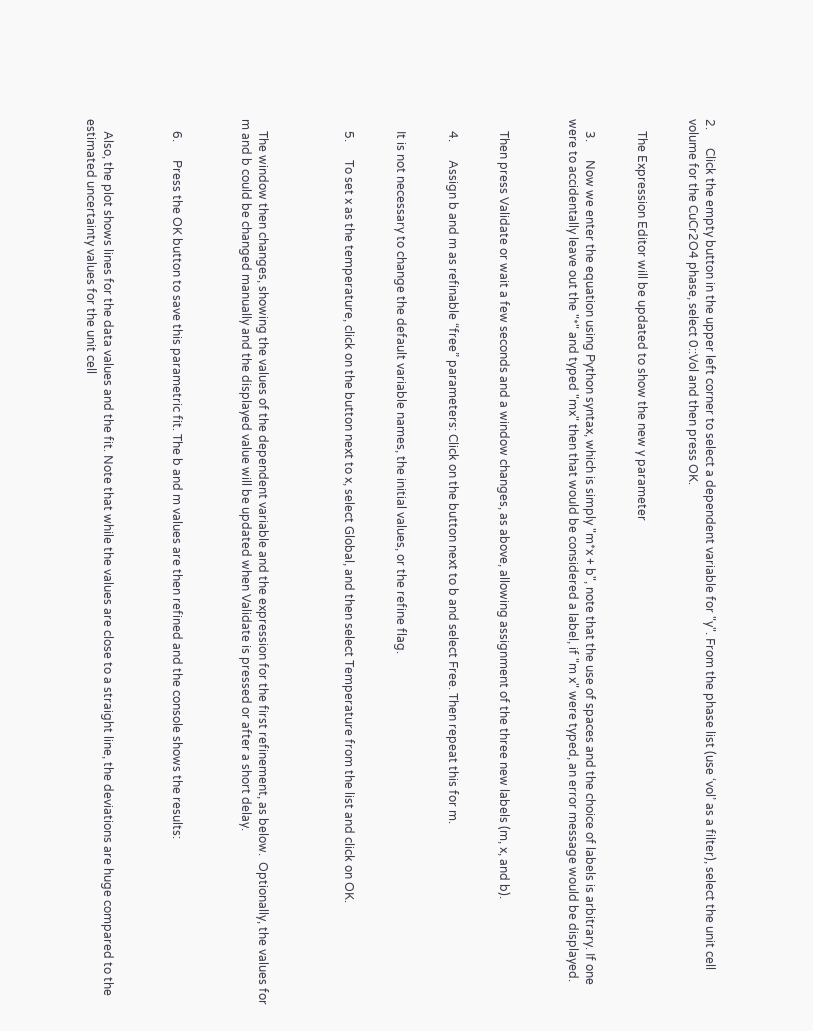2.      Click the empty button in the upper left corner to select a dependent variable for "y". From the phase list (use ‘vol’ as a filter), select the unit cell volume for the CuCr2O4 phase, select 0::Vol and then press OK.


    The Expression Editor will be updated to show the new y parameter


    3.      Now we enter the equation using Python syntax, which is simply "m*x + b", note that the use of spaces and the choice of labels is arbitrary. If one were to accidentally leave out the "*" and typed "mx" then that would be considered a label, if "m x" were typed, an error message would be displayed.



    Then press Validate or wait a few seconds and a window changes, as above, allowing assignment of the three new labels (m, x, and b).


    4.      Assign b and m as refinable “free” parameters: Click on the button next to b and select Free. Then repeat this for m.


    It is not necessary to change the default variable names, the initial values, or the refine flag.


    5.      To set x as the temperature, click on the button next to x, select Global, and then select Temperature from the list and click on OK.




    The window then changes, showing the values of the dependent variable and the expression for the first refinement, as below.  Optionally, the values for m and b could be changed manually and the displayed value will be updated when Validate is pressed or after a short delay.



    6.      Press the OK button to save this parametric fit. The b and m values are then refined and the console shows the results:



    Also, the plot shows lines for the data values and the fit. Note that while the values are close to a straight line, the deviations are huge compared to the estimated uncertainty values for the unit cell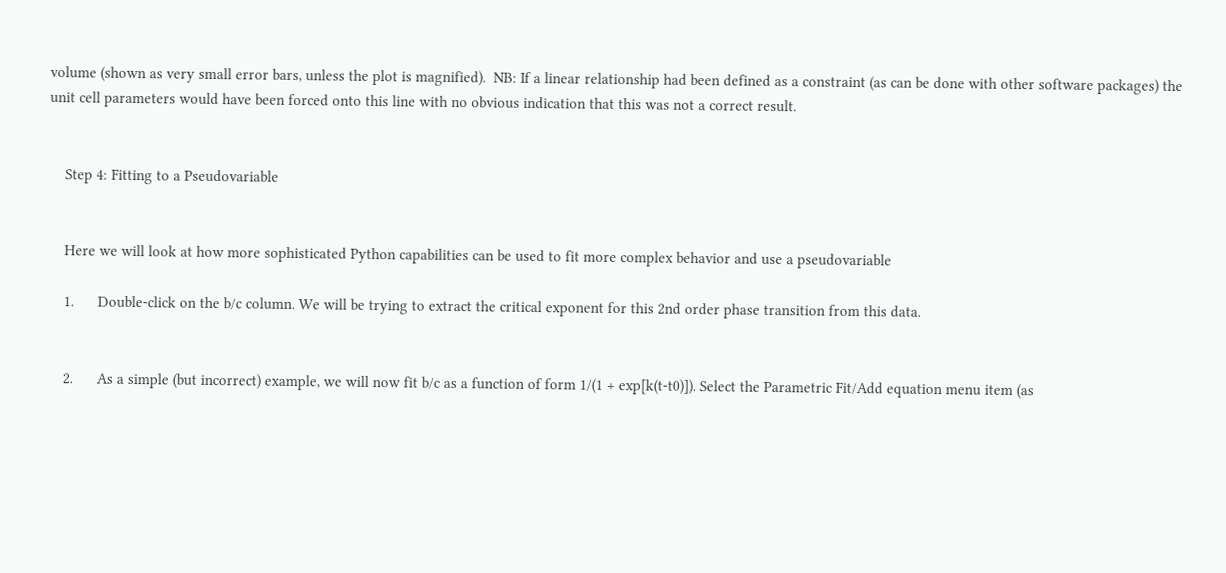volume (shown as very small error bars, unless the plot is magnified).  NB: If a linear relationship had been defined as a constraint (as can be done with other software packages) the unit cell parameters would have been forced onto this line with no obvious indication that this was not a correct result.


    Step 4: Fitting to a Pseudovariable


    Here we will look at how more sophisticated Python capabilities can be used to fit more complex behavior and use a pseudovariable

    1.      Double-click on the b/c column. We will be trying to extract the critical exponent for this 2nd order phase transition from this data.


    2.      As a simple (but incorrect) example, we will now fit b/c as a function of form 1/(1 + exp[k(t-t0)]). Select the Parametric Fit/Add equation menu item (as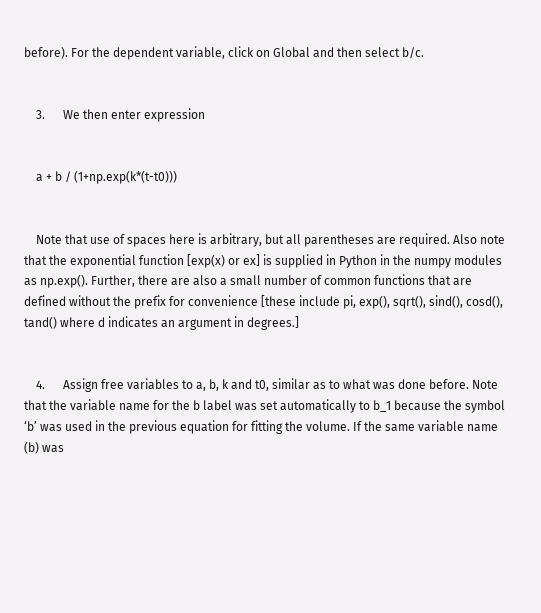before). For the dependent variable, click on Global and then select b/c.


    3.      We then enter expression


    a + b / (1+np.exp(k*(t-t0)))


    Note that use of spaces here is arbitrary, but all parentheses are required. Also note that the exponential function [exp(x) or ex] is supplied in Python in the numpy modules as np.exp(). Further, there are also a small number of common functions that are defined without the prefix for convenience [these include pi, exp(), sqrt(), sind(), cosd(), tand() where d indicates an argument in degrees.]


    4.      Assign free variables to a, b, k and t0, similar as to what was done before. Note that the variable name for the b label was set automatically to b_1 because the symbol ‘b’ was used in the previous equation for fitting the volume. If the same variable name (b) was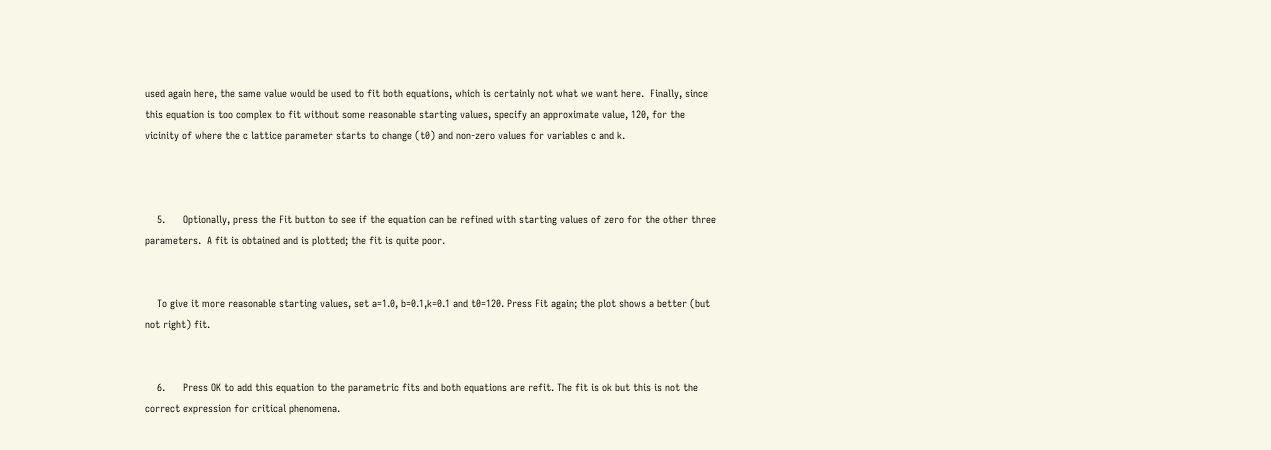used again here, the same value would be used to fit both equations, which is certainly not what we want here.  Finally, since this equation is too complex to fit without some reasonable starting values, specify an approximate value, 120, for the vicinity of where the c lattice parameter starts to change (t0) and non-zero values for variables c and k.



    5.      Optionally, press the Fit button to see if the equation can be refined with starting values of zero for the other three parameters.  A fit is obtained and is plotted; the fit is quite poor.


    To give it more reasonable starting values, set a=1.0, b=0.1,k=0.1 and t0=120. Press Fit again; the plot shows a better (but not right) fit.


    6.      Press OK to add this equation to the parametric fits and both equations are refit. The fit is ok but this is not the correct expression for critical phenomena.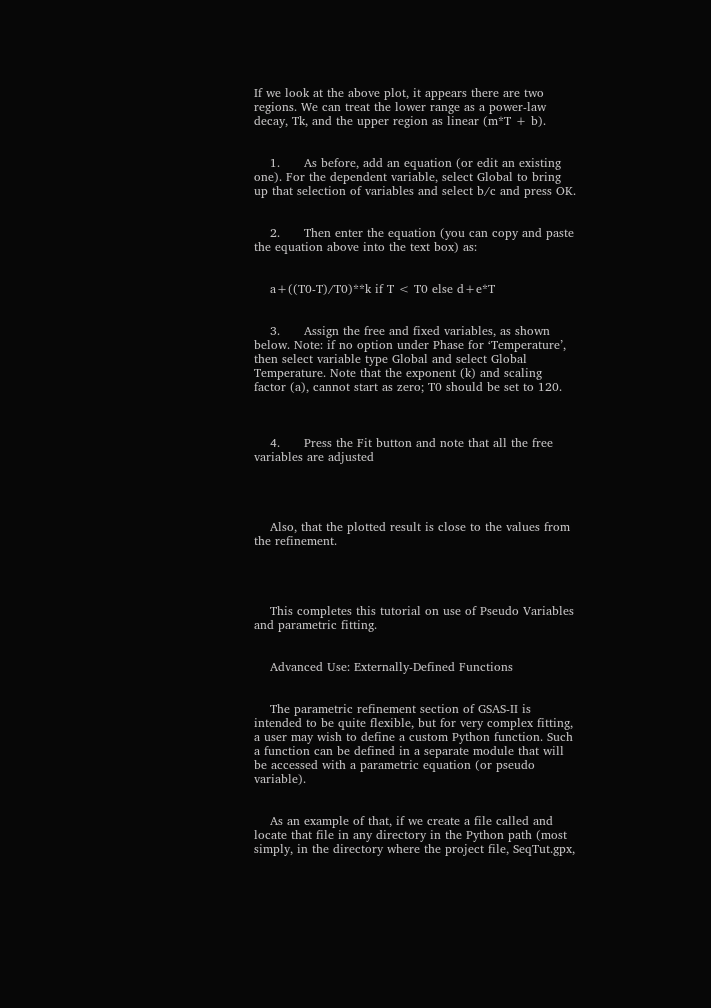If we look at the above plot, it appears there are two regions. We can treat the lower range as a power-law decay, Tk, and the upper region as linear (m*T + b).


    1.      As before, add an equation (or edit an existing one). For the dependent variable, select Global to bring up that selection of variables and select b/c and press OK.


    2.      Then enter the equation (you can copy and paste the equation above into the text box) as:


    a+((T0-T)/T0)**k if T < T0 else d+e*T


    3.      Assign the free and fixed variables, as shown below. Note: if no option under Phase for ‘Temperature’, then select variable type Global and select Global Temperature. Note that the exponent (k) and scaling factor (a), cannot start as zero; T0 should be set to 120.



    4.      Press the Fit button and note that all the free variables are adjusted




    Also, that the plotted result is close to the values from the refinement.




    This completes this tutorial on use of Pseudo Variables and parametric fitting.


    Advanced Use: Externally-Defined Functions


    The parametric refinement section of GSAS-II is intended to be quite flexible, but for very complex fitting, a user may wish to define a custom Python function. Such a function can be defined in a separate module that will be accessed with a parametric equation (or pseudo variable).


    As an example of that, if we create a file called and locate that file in any directory in the Python path (most simply, in the directory where the project file, SeqTut.gpx,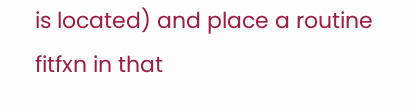is located) and place a routine fitfxn in that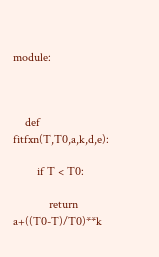module:



    def fitfxn(T,T0,a,k,d,e):

        if T < T0:

            return a+((T0-T)/T0)**k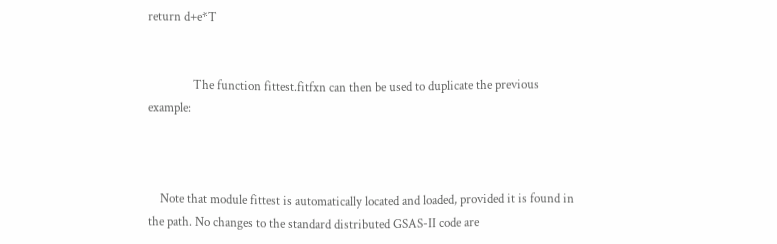return d+e*T


               The function fittest.fitfxn can then be used to duplicate the previous example:



    Note that module fittest is automatically located and loaded, provided it is found in the path. No changes to the standard distributed GSAS-II code are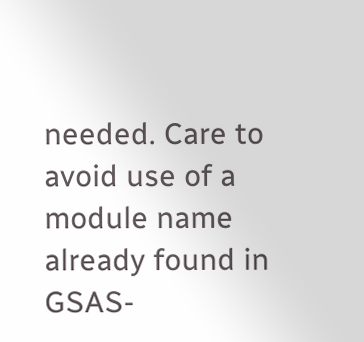needed. Care to avoid use of a module name already found in GSAS-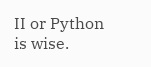II or Python is wise.